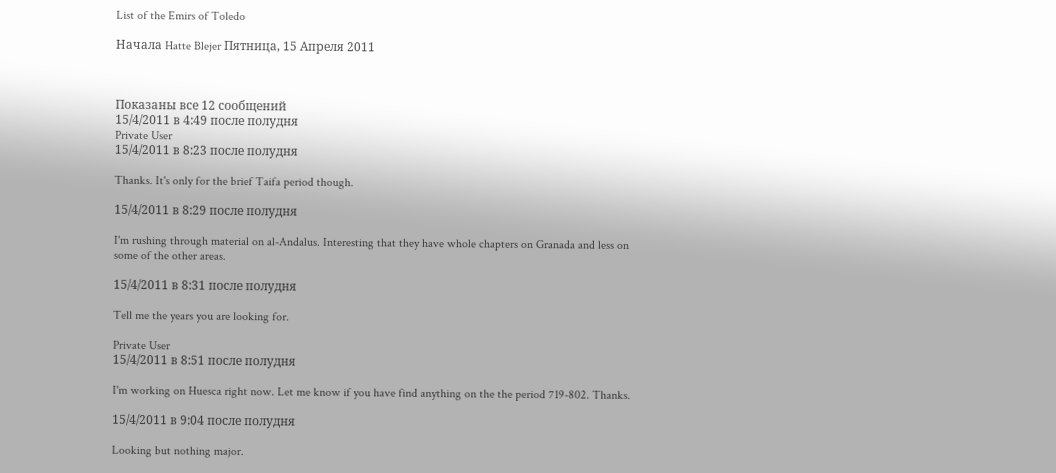List of the Emirs of Toledo

Начала Hatte Blejer Пятница, 15 Апреля 2011



Показаны все 12 сообщений
15/4/2011 в 4:49 после полудня
Private User
15/4/2011 в 8:23 после полудня

Thanks. It's only for the brief Taifa period though.

15/4/2011 в 8:29 после полудня

I'm rushing through material on al-Andalus. Interesting that they have whole chapters on Granada and less on some of the other areas.

15/4/2011 в 8:31 после полудня

Tell me the years you are looking for.

Private User
15/4/2011 в 8:51 после полудня

I'm working on Huesca right now. Let me know if you have find anything on the the period 719-802. Thanks.

15/4/2011 в 9:04 после полудня

Looking but nothing major.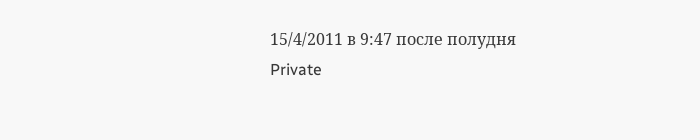15/4/2011 в 9:47 после полудня
Private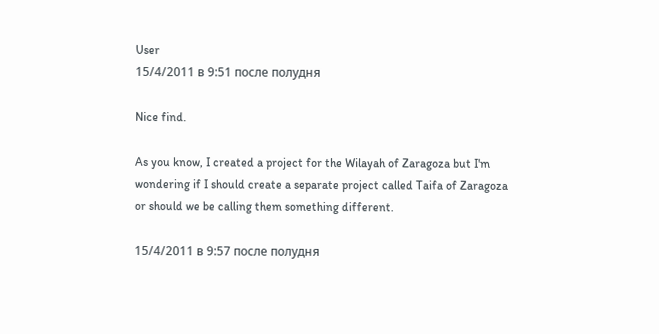User
15/4/2011 в 9:51 после полудня

Nice find.

As you know, I created a project for the Wilayah of Zaragoza but I'm wondering if I should create a separate project called Taifa of Zaragoza or should we be calling them something different.

15/4/2011 в 9:57 после полудня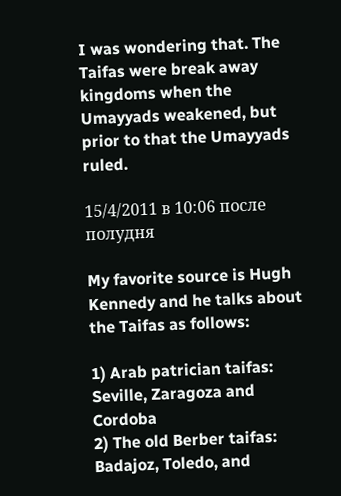I was wondering that. The Taifas were break away kingdoms when the Umayyads weakened, but prior to that the Umayyads ruled.

15/4/2011 в 10:06 после полудня

My favorite source is Hugh Kennedy and he talks about the Taifas as follows:

1) Arab patrician taifas: Seville, Zaragoza and Cordoba
2) The old Berber taifas: Badajoz, Toledo, and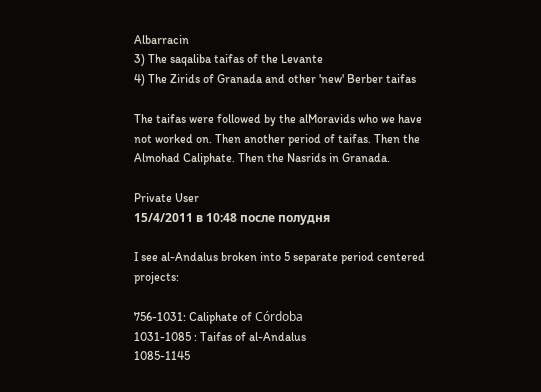Albarracin
3) The saqaliba taifas of the Levante
4) The Zirids of Granada and other 'new' Berber taifas

The taifas were followed by the alMoravids who we have not worked on. Then another period of taifas. Then the Almohad Caliphate. Then the Nasrids in Granada.

Private User
15/4/2011 в 10:48 после полудня

I see al-Andalus broken into 5 separate period centered projects:

756-1031: Caliphate of Córdoba
1031-1085 : Taifas of al-Andalus
1085-1145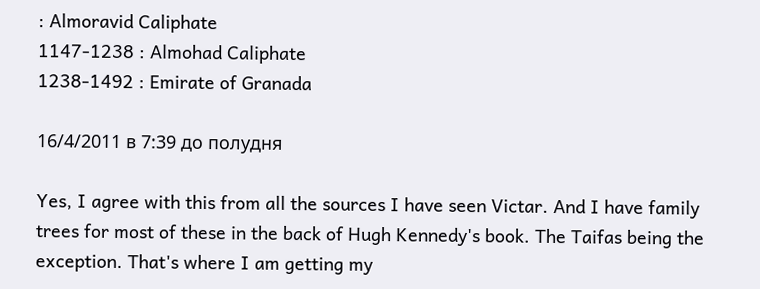: Almoravid Caliphate
1147-1238 : Almohad Caliphate
1238-1492 : Emirate of Granada

16/4/2011 в 7:39 до полудня

Yes, I agree with this from all the sources I have seen Victar. And I have family trees for most of these in the back of Hugh Kennedy's book. The Taifas being the exception. That's where I am getting my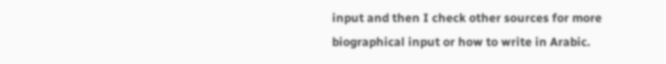input and then I check other sources for more biographical input or how to write in Arabic.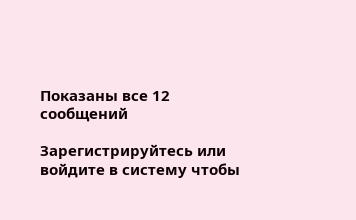Показаны все 12 сообщений

Зарегистрируйтесь или войдите в систему чтобы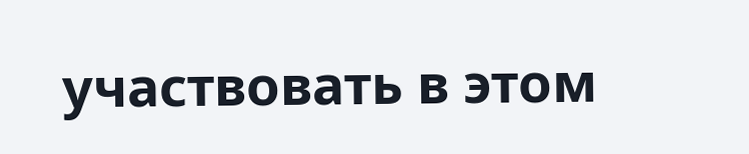участвовать в этом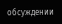обсуждении